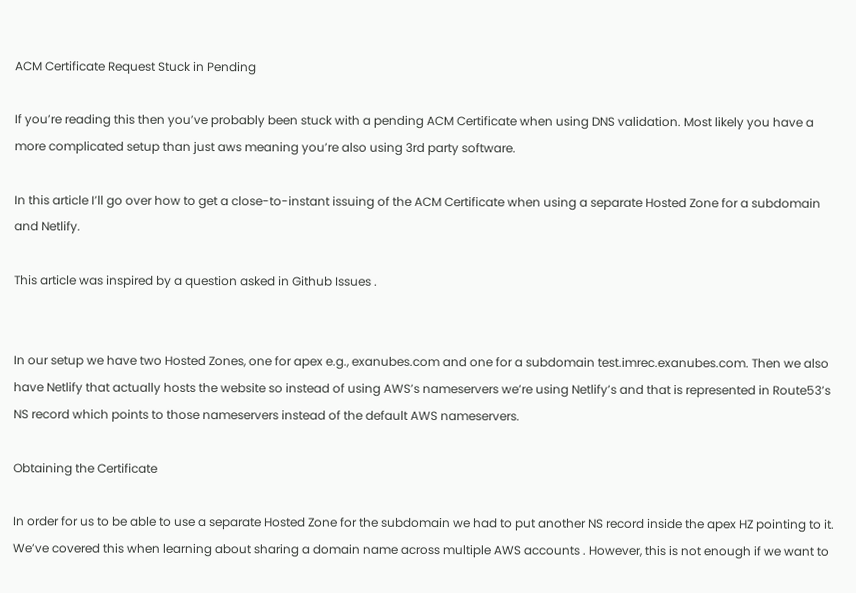ACM Certificate Request Stuck in Pending

If you’re reading this then you’ve probably been stuck with a pending ACM Certificate when using DNS validation. Most likely you have a more complicated setup than just aws meaning you’re also using 3rd party software.

In this article I’ll go over how to get a close-to-instant issuing of the ACM Certificate when using a separate Hosted Zone for a subdomain and Netlify.

This article was inspired by a question asked in Github Issues .


In our setup we have two Hosted Zones, one for apex e.g., exanubes.com and one for a subdomain test.imrec.exanubes.com. Then we also have Netlify that actually hosts the website so instead of using AWS’s nameservers we’re using Netlify’s and that is represented in Route53’s NS record which points to those nameservers instead of the default AWS nameservers.

Obtaining the Certificate

In order for us to be able to use a separate Hosted Zone for the subdomain we had to put another NS record inside the apex HZ pointing to it. We’ve covered this when learning about sharing a domain name across multiple AWS accounts . However, this is not enough if we want to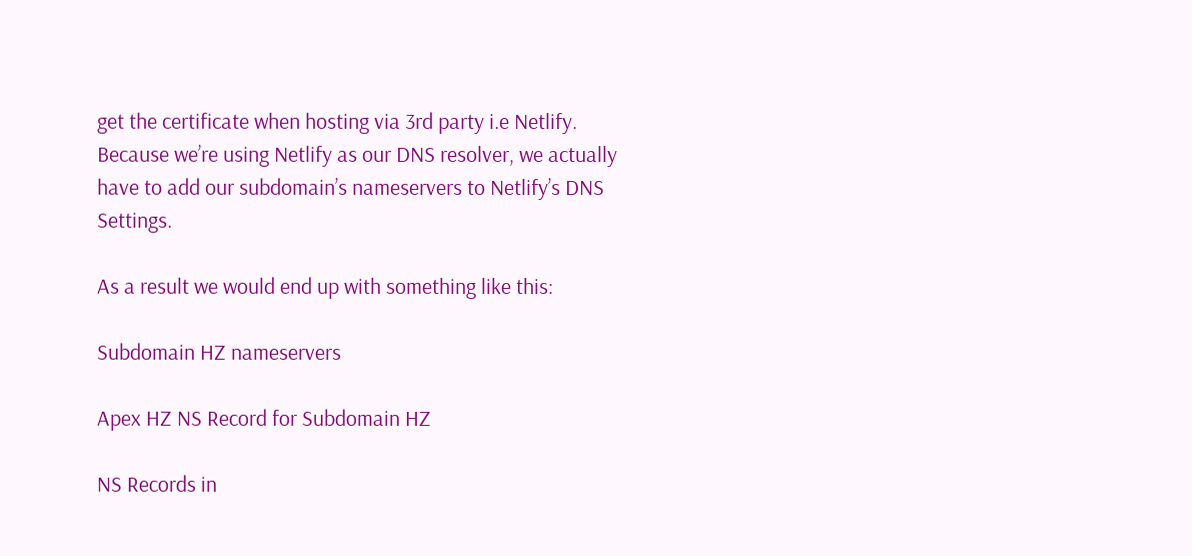get the certificate when hosting via 3rd party i.e Netlify. Because we’re using Netlify as our DNS resolver, we actually have to add our subdomain’s nameservers to Netlify’s DNS Settings.

As a result we would end up with something like this:

Subdomain HZ nameservers

Apex HZ NS Record for Subdomain HZ

NS Records in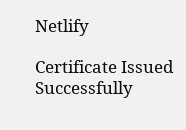Netlify

Certificate Issued Successfully